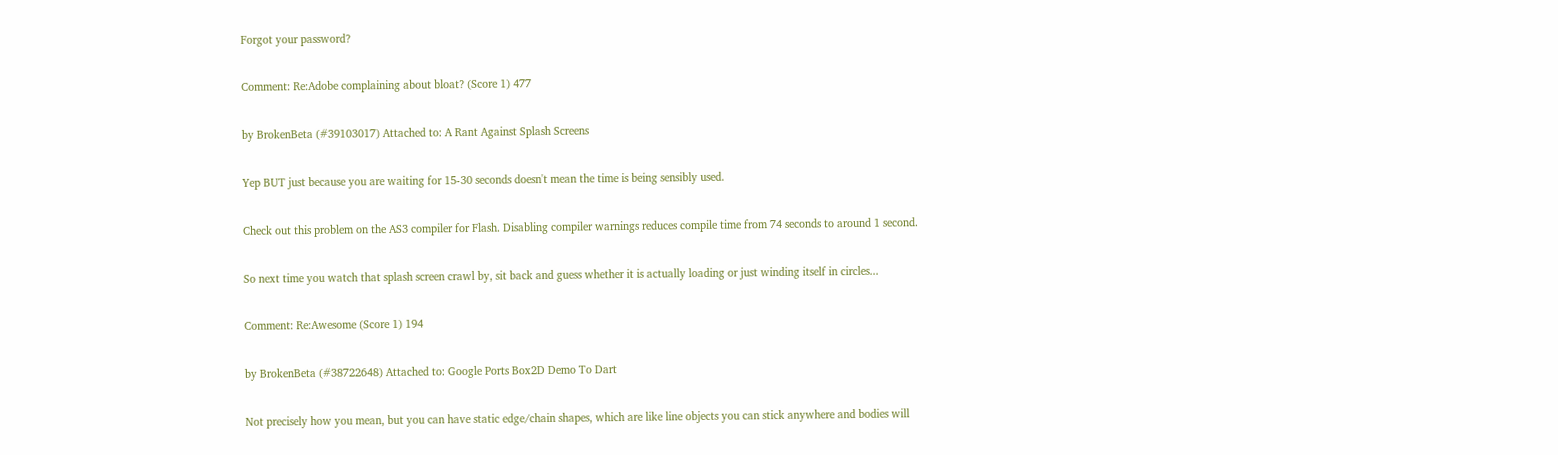Forgot your password?

Comment: Re:Adobe complaining about bloat? (Score 1) 477

by BrokenBeta (#39103017) Attached to: A Rant Against Splash Screens

Yep BUT just because you are waiting for 15-30 seconds doesn't mean the time is being sensibly used.

Check out this problem on the AS3 compiler for Flash. Disabling compiler warnings reduces compile time from 74 seconds to around 1 second.

So next time you watch that splash screen crawl by, sit back and guess whether it is actually loading or just winding itself in circles...

Comment: Re:Awesome (Score 1) 194

by BrokenBeta (#38722648) Attached to: Google Ports Box2D Demo To Dart

Not precisely how you mean, but you can have static edge/chain shapes, which are like line objects you can stick anywhere and bodies will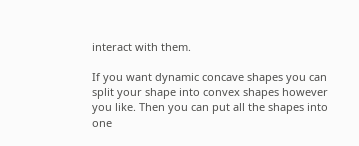interact with them.

If you want dynamic concave shapes you can split your shape into convex shapes however you like. Then you can put all the shapes into one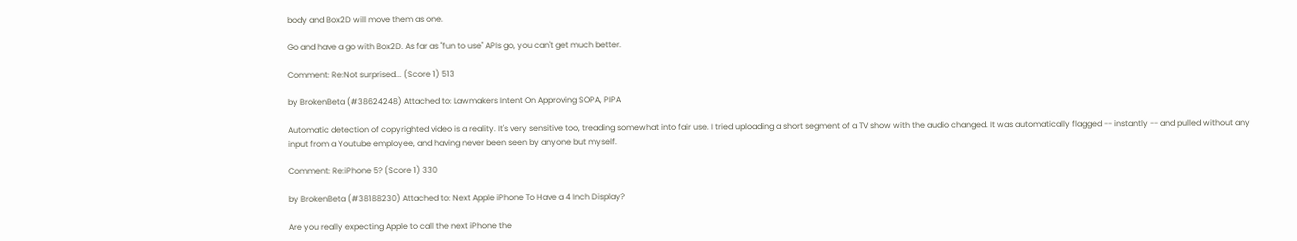body and Box2D will move them as one.

Go and have a go with Box2D. As far as "fun to use" APIs go, you can't get much better.

Comment: Re:Not surprised... (Score 1) 513

by BrokenBeta (#38624248) Attached to: Lawmakers Intent On Approving SOPA, PIPA

Automatic detection of copyrighted video is a reality. It's very sensitive too, treading somewhat into fair use. I tried uploading a short segment of a TV show with the audio changed. It was automatically flagged -- instantly -- and pulled without any input from a Youtube employee, and having never been seen by anyone but myself.

Comment: Re:iPhone 5? (Score 1) 330

by BrokenBeta (#38188230) Attached to: Next Apple iPhone To Have a 4 Inch Display?

Are you really expecting Apple to call the next iPhone the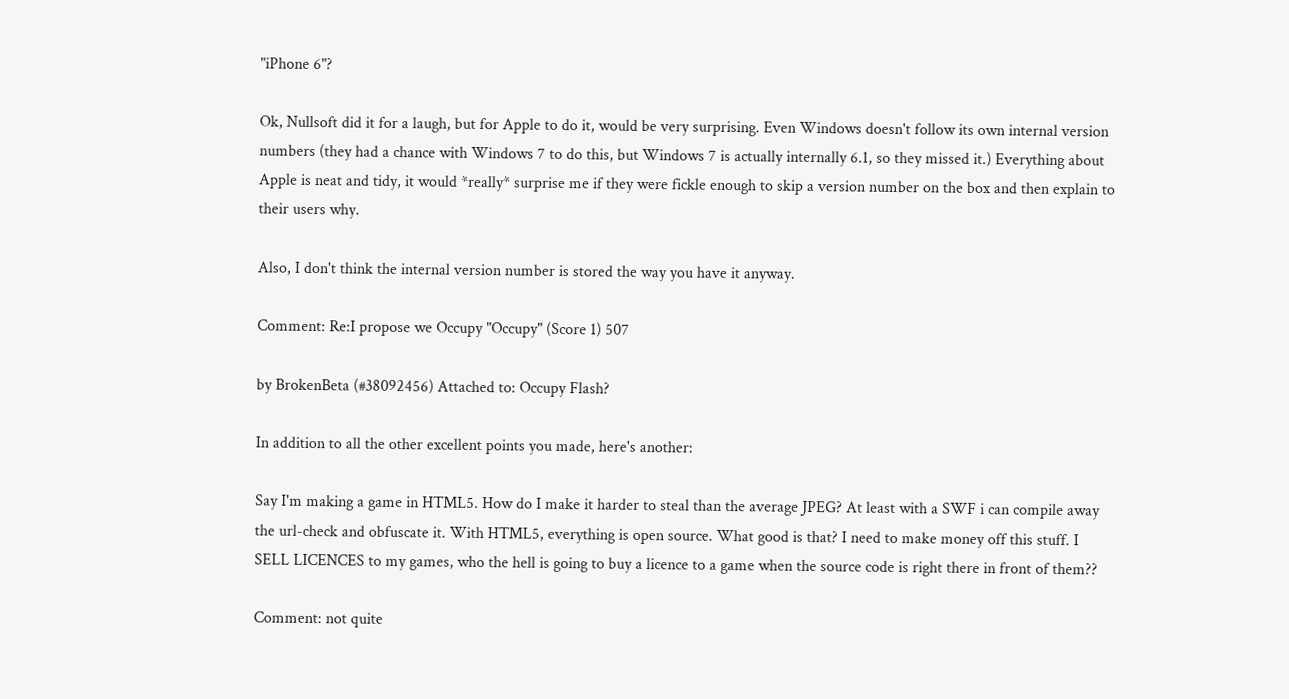"iPhone 6"?

Ok, Nullsoft did it for a laugh, but for Apple to do it, would be very surprising. Even Windows doesn't follow its own internal version numbers (they had a chance with Windows 7 to do this, but Windows 7 is actually internally 6.1, so they missed it.) Everything about Apple is neat and tidy, it would *really* surprise me if they were fickle enough to skip a version number on the box and then explain to their users why.

Also, I don't think the internal version number is stored the way you have it anyway.

Comment: Re:I propose we Occupy "Occupy" (Score 1) 507

by BrokenBeta (#38092456) Attached to: Occupy Flash?

In addition to all the other excellent points you made, here's another:

Say I'm making a game in HTML5. How do I make it harder to steal than the average JPEG? At least with a SWF i can compile away the url-check and obfuscate it. With HTML5, everything is open source. What good is that? I need to make money off this stuff. I SELL LICENCES to my games, who the hell is going to buy a licence to a game when the source code is right there in front of them??

Comment: not quite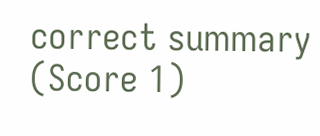correct summary (Score 1)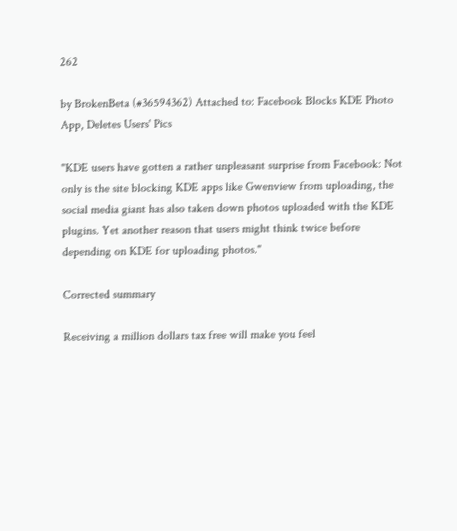262

by BrokenBeta (#36594362) Attached to: Facebook Blocks KDE Photo App, Deletes Users' Pics

"KDE users have gotten a rather unpleasant surprise from Facebook: Not only is the site blocking KDE apps like Gwenview from uploading, the social media giant has also taken down photos uploaded with the KDE plugins. Yet another reason that users might think twice before depending on KDE for uploading photos."

Corrected summary

Receiving a million dollars tax free will make you feel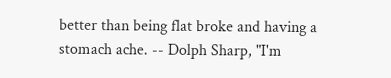better than being flat broke and having a stomach ache. -- Dolph Sharp, "I'm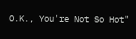O.K., You're Not So Hot"